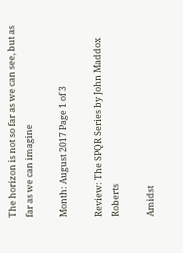The horizon is not so far as we can see, but as far as we can imagine

Month: August 2017 Page 1 of 3

Review: The SPQR Series by John Maddox Roberts

Amidst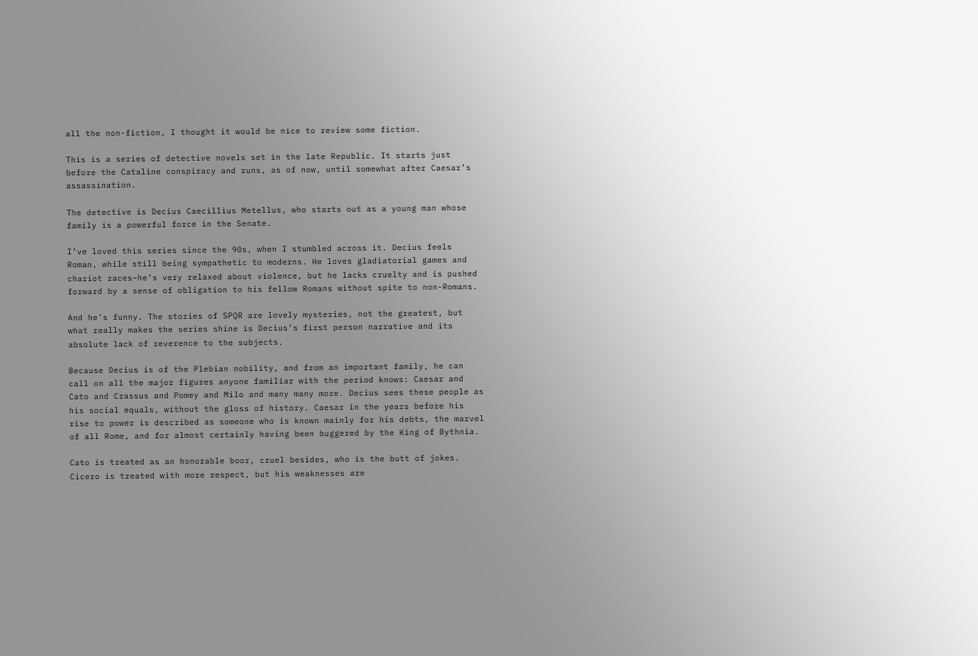all the non-fiction, I thought it would be nice to review some fiction.

This is a series of detective novels set in the late Republic. It starts just before the Cataline conspiracy and runs, as of now, until somewhat after Caesar’s assassination.

The detective is Decius Caecillius Metellus, who starts out as a young man whose family is a powerful force in the Senate.

I’ve loved this series since the 90s, when I stumbled across it. Decius feels Roman, while still being sympathetic to moderns. He loves gladiatorial games and chariot races–he’s very relaxed about violence, but he lacks cruelty and is pushed forward by a sense of obligation to his fellow Romans without spite to non-Romans.

And he’s funny. The stories of SPQR are lovely mysteries, not the greatest, but what really makes the series shine is Decius’s first person narrative and its absolute lack of reverence to the subjects.

Because Decius is of the Plebian nobility, and from an important family, he can call on all the major figures anyone familiar with the period knows: Caesar and Cato and Crassus and Pomey and Milo and many many more. Decius sees these people as his social equals, without the gloss of history. Caesar in the years before his rise to power is described as someone who is known mainly for his debts, the marvel of all Rome, and for almost certainly having been buggered by the King of Bythnia.

Cato is treated as an honorable boor, cruel besides, who is the butt of jokes. Cicero is treated with more respect, but his weaknesses are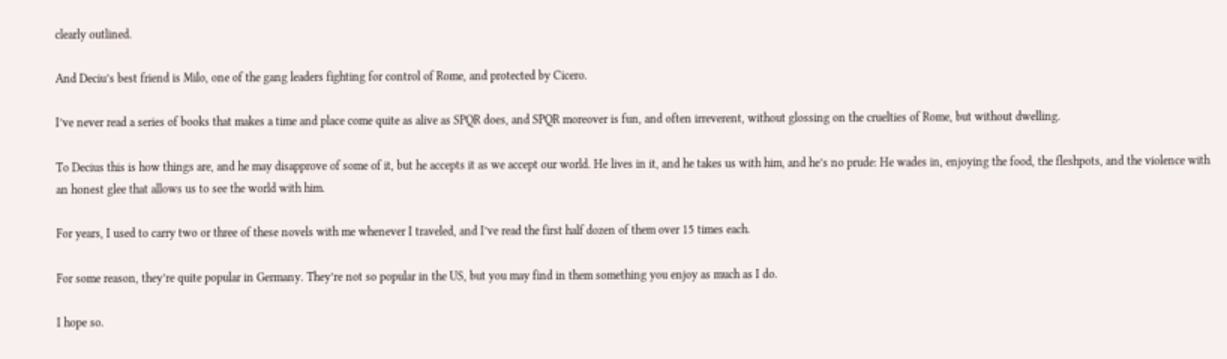clearly outlined.

And Deciu’s best friend is Milo, one of the gang leaders fighting for control of Rome, and protected by Cicero.

I’ve never read a series of books that makes a time and place come quite as alive as SPQR does, and SPQR moreover is fun, and often irreverent, without glossing on the cruelties of Rome, but without dwelling.

To Decius this is how things are, and he may disapprove of some of it, but he accepts it as we accept our world. He lives in it, and he takes us with him, and he’s no prude: He wades in, enjoying the food, the fleshpots, and the violence with an honest glee that allows us to see the world with him.

For years, I used to carry two or three of these novels with me whenever I traveled, and I’ve read the first half dozen of them over 15 times each.

For some reason, they’re quite popular in Germany. They’re not so popular in the US, but you may find in them something you enjoy as much as I do.

I hope so.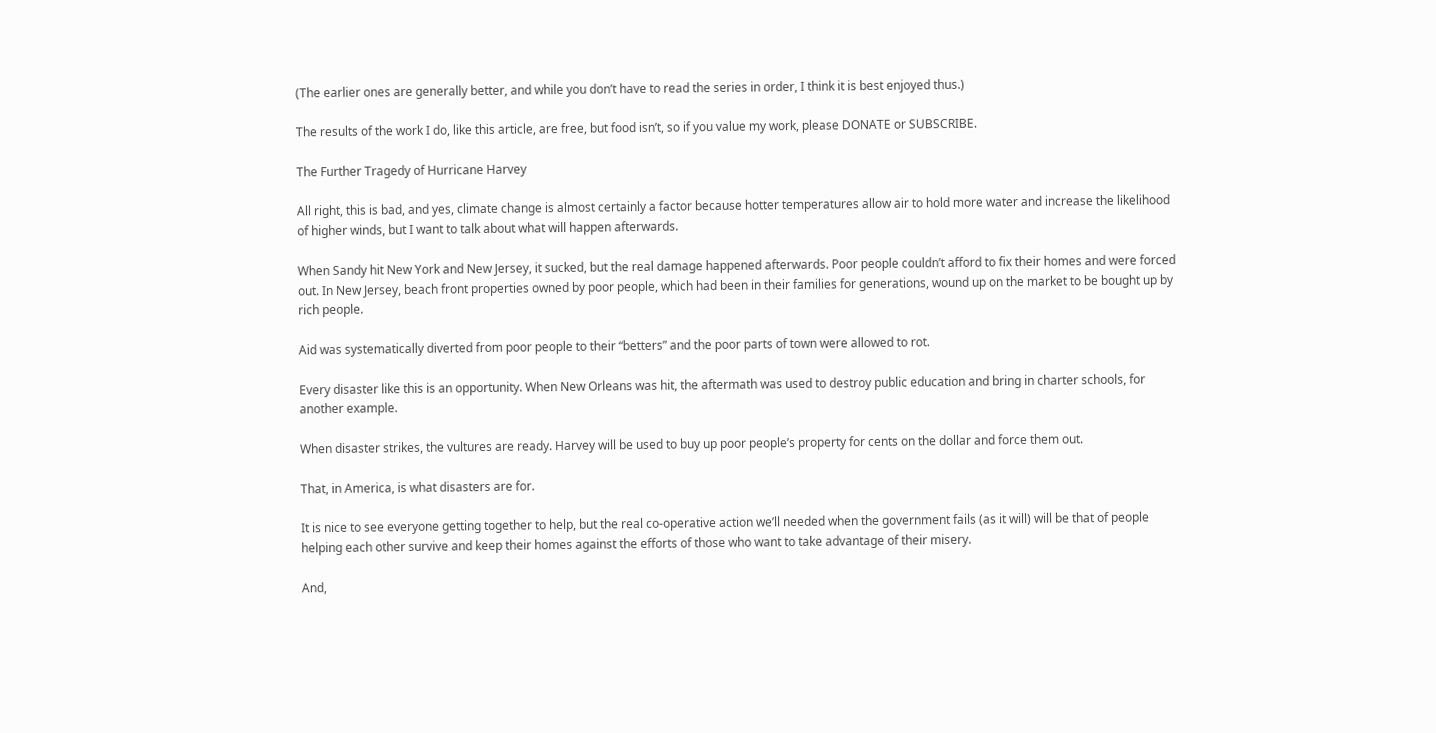(The earlier ones are generally better, and while you don’t have to read the series in order, I think it is best enjoyed thus.)

The results of the work I do, like this article, are free, but food isn’t, so if you value my work, please DONATE or SUBSCRIBE.

The Further Tragedy of Hurricane Harvey

All right, this is bad, and yes, climate change is almost certainly a factor because hotter temperatures allow air to hold more water and increase the likelihood of higher winds, but I want to talk about what will happen afterwards.

When Sandy hit New York and New Jersey, it sucked, but the real damage happened afterwards. Poor people couldn’t afford to fix their homes and were forced out. In New Jersey, beach front properties owned by poor people, which had been in their families for generations, wound up on the market to be bought up by rich people.

Aid was systematically diverted from poor people to their “betters” and the poor parts of town were allowed to rot.

Every disaster like this is an opportunity. When New Orleans was hit, the aftermath was used to destroy public education and bring in charter schools, for another example.

When disaster strikes, the vultures are ready. Harvey will be used to buy up poor people’s property for cents on the dollar and force them out.

That, in America, is what disasters are for.

It is nice to see everyone getting together to help, but the real co-operative action we’ll needed when the government fails (as it will) will be that of people helping each other survive and keep their homes against the efforts of those who want to take advantage of their misery.

And,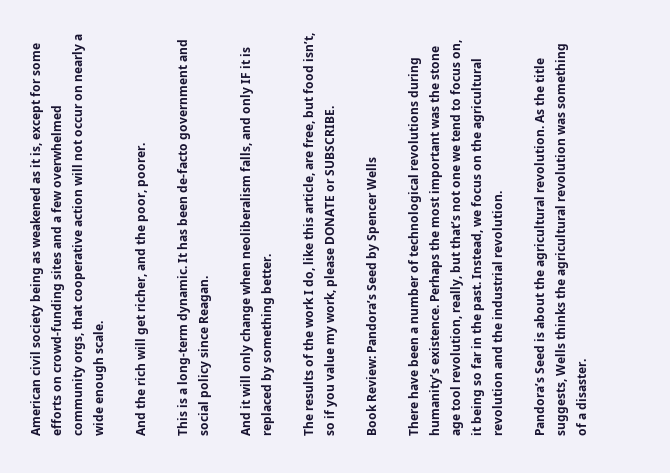American civil society being as weakened as it is, except for some efforts on crowd-funding sites and a few overwhelmed community orgs, that cooperative action will not occur on nearly a wide enough scale.

And the rich will get richer, and the poor, poorer.

This is a long-term dynamic. It has been de-facto government and social policy since Reagan.

And it will only change when neoliberalism falls, and only IF it is replaced by something better.

The results of the work I do, like this article, are free, but food isn’t, so if you value my work, please DONATE or SUBSCRIBE.

Book Review: Pandora’s Seed by Spencer Wells

There have been a number of technological revolutions during humanity’s existence. Perhaps the most important was the stone age tool revolution, really, but that’s not one we tend to focus on, it being so far in the past. Instead, we focus on the agricultural revolution and the industrial revolution.

Pandora’s Seed is about the agricultural revolution. As the title suggests, Wells thinks the agricultural revolution was something of a disaster.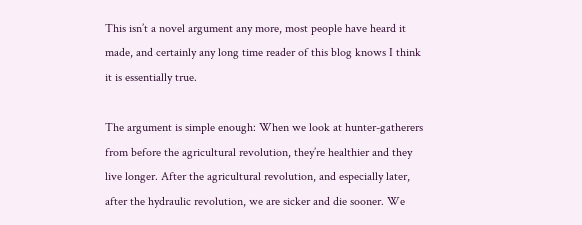This isn’t a novel argument any more, most people have heard it made, and certainly any long time reader of this blog knows I think it is essentially true.

The argument is simple enough: When we look at hunter-gatherers from before the agricultural revolution, they’re healthier and they live longer. After the agricultural revolution, and especially later, after the hydraulic revolution, we are sicker and die sooner. We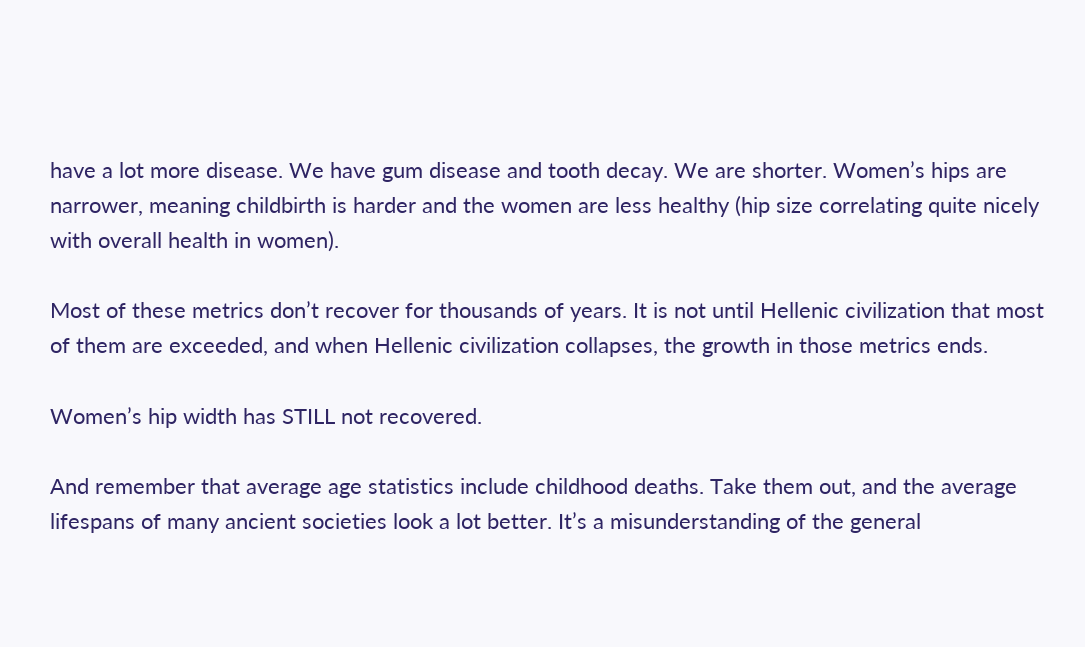have a lot more disease. We have gum disease and tooth decay. We are shorter. Women’s hips are narrower, meaning childbirth is harder and the women are less healthy (hip size correlating quite nicely with overall health in women).

Most of these metrics don’t recover for thousands of years. It is not until Hellenic civilization that most of them are exceeded, and when Hellenic civilization collapses, the growth in those metrics ends.

Women’s hip width has STILL not recovered.

And remember that average age statistics include childhood deaths. Take them out, and the average lifespans of many ancient societies look a lot better. It’s a misunderstanding of the general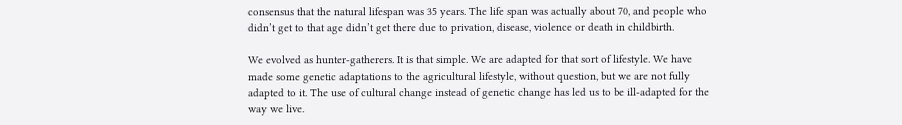consensus that the natural lifespan was 35 years. The life span was actually about 70, and people who didn’t get to that age didn’t get there due to privation, disease, violence or death in childbirth.

We evolved as hunter-gatherers. It is that simple. We are adapted for that sort of lifestyle. We have made some genetic adaptations to the agricultural lifestyle, without question, but we are not fully adapted to it. The use of cultural change instead of genetic change has led us to be ill-adapted for the way we live.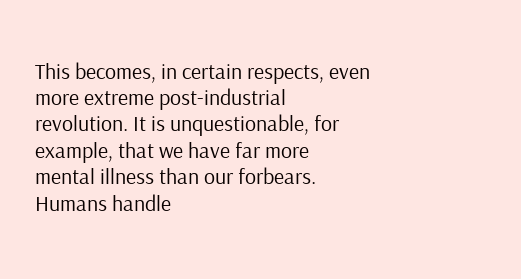This becomes, in certain respects, even more extreme post-industrial revolution. It is unquestionable, for example, that we have far more mental illness than our forbears. Humans handle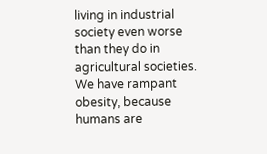living in industrial society even worse than they do in agricultural societies. We have rampant obesity, because humans are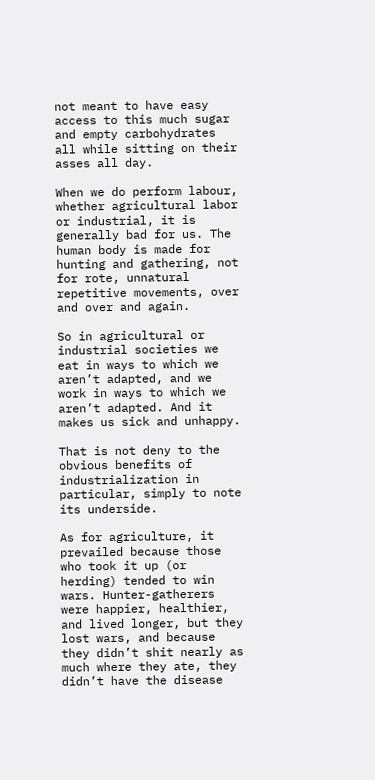not meant to have easy access to this much sugar and empty carbohydrates all while sitting on their asses all day.

When we do perform labour, whether agricultural labor or industrial, it is generally bad for us. The human body is made for hunting and gathering, not for rote, unnatural repetitive movements, over and over and again.

So in agricultural or industrial societies we eat in ways to which we aren’t adapted, and we work in ways to which we aren’t adapted. And it makes us sick and unhappy.

That is not deny to the obvious benefits of industrialization in particular, simply to note its underside.

As for agriculture, it prevailed because those who took it up (or herding) tended to win wars. Hunter-gatherers were happier, healthier, and lived longer, but they lost wars, and because they didn’t shit nearly as much where they ate, they didn’t have the disease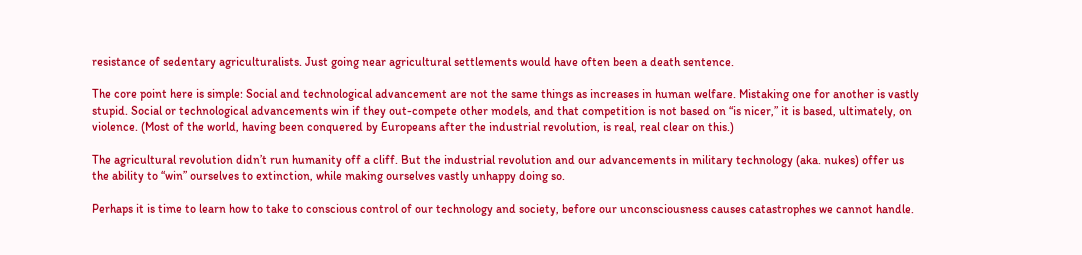resistance of sedentary agriculturalists. Just going near agricultural settlements would have often been a death sentence.

The core point here is simple: Social and technological advancement are not the same things as increases in human welfare. Mistaking one for another is vastly stupid. Social or technological advancements win if they out-compete other models, and that competition is not based on “is nicer,” it is based, ultimately, on violence. (Most of the world, having been conquered by Europeans after the industrial revolution, is real, real clear on this.)

The agricultural revolution didn’t run humanity off a cliff. But the industrial revolution and our advancements in military technology (aka. nukes) offer us the ability to “win” ourselves to extinction, while making ourselves vastly unhappy doing so.

Perhaps it is time to learn how to take to conscious control of our technology and society, before our unconsciousness causes catastrophes we cannot handle.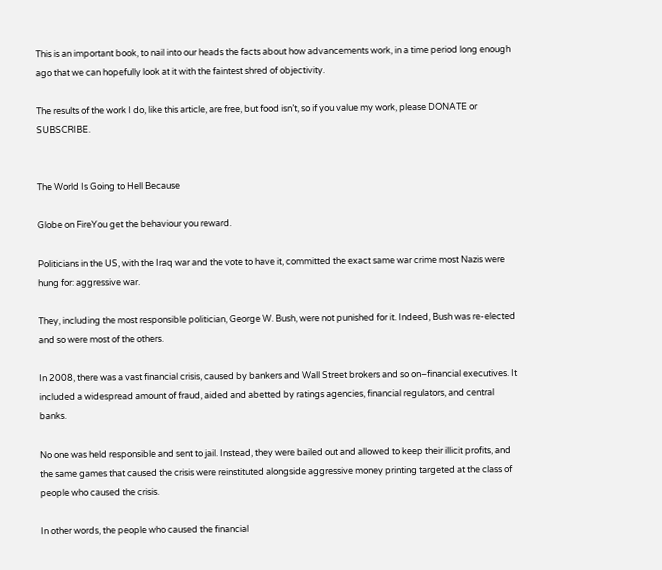This is an important book, to nail into our heads the facts about how advancements work, in a time period long enough ago that we can hopefully look at it with the faintest shred of objectivity.

The results of the work I do, like this article, are free, but food isn’t, so if you value my work, please DONATE or SUBSCRIBE.


The World Is Going to Hell Because

Globe on FireYou get the behaviour you reward.

Politicians in the US, with the Iraq war and the vote to have it, committed the exact same war crime most Nazis were hung for: aggressive war.

They, including the most responsible politician, George W. Bush, were not punished for it. Indeed, Bush was re-elected and so were most of the others.

In 2008, there was a vast financial crisis, caused by bankers and Wall Street brokers and so on–financial executives. It included a widespread amount of fraud, aided and abetted by ratings agencies, financial regulators, and central banks.

No one was held responsible and sent to jail. Instead, they were bailed out and allowed to keep their illicit profits, and the same games that caused the crisis were reinstituted alongside aggressive money printing targeted at the class of people who caused the crisis.

In other words, the people who caused the financial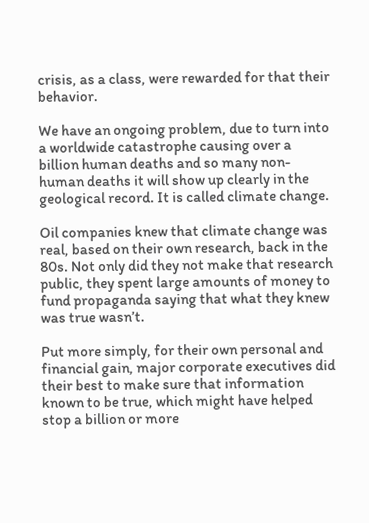crisis, as a class, were rewarded for that their behavior.

We have an ongoing problem, due to turn into a worldwide catastrophe causing over a billion human deaths and so many non-human deaths it will show up clearly in the geological record. It is called climate change.

Oil companies knew that climate change was real, based on their own research, back in the 80s. Not only did they not make that research public, they spent large amounts of money to fund propaganda saying that what they knew was true wasn’t.

Put more simply, for their own personal and financial gain, major corporate executives did their best to make sure that information known to be true, which might have helped stop a billion or more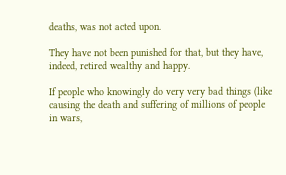deaths, was not acted upon.

They have not been punished for that, but they have, indeed, retired wealthy and happy.

If people who knowingly do very very bad things (like causing the death and suffering of millions of people in wars,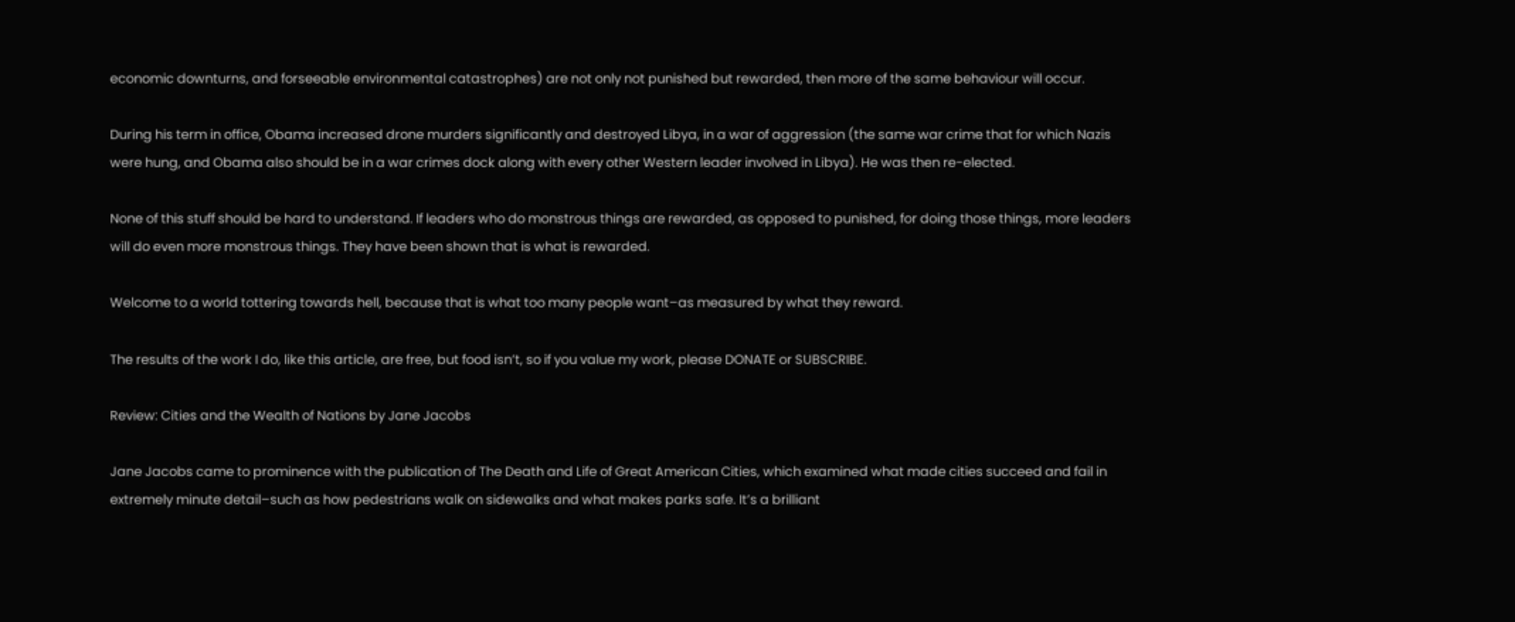economic downturns, and forseeable environmental catastrophes) are not only not punished but rewarded, then more of the same behaviour will occur.

During his term in office, Obama increased drone murders significantly and destroyed Libya, in a war of aggression (the same war crime that for which Nazis were hung, and Obama also should be in a war crimes dock along with every other Western leader involved in Libya). He was then re-elected.

None of this stuff should be hard to understand. If leaders who do monstrous things are rewarded, as opposed to punished, for doing those things, more leaders will do even more monstrous things. They have been shown that is what is rewarded.

Welcome to a world tottering towards hell, because that is what too many people want–as measured by what they reward.

The results of the work I do, like this article, are free, but food isn’t, so if you value my work, please DONATE or SUBSCRIBE.

Review: Cities and the Wealth of Nations by Jane Jacobs

Jane Jacobs came to prominence with the publication of The Death and Life of Great American Cities, which examined what made cities succeed and fail in extremely minute detail–such as how pedestrians walk on sidewalks and what makes parks safe. It’s a brilliant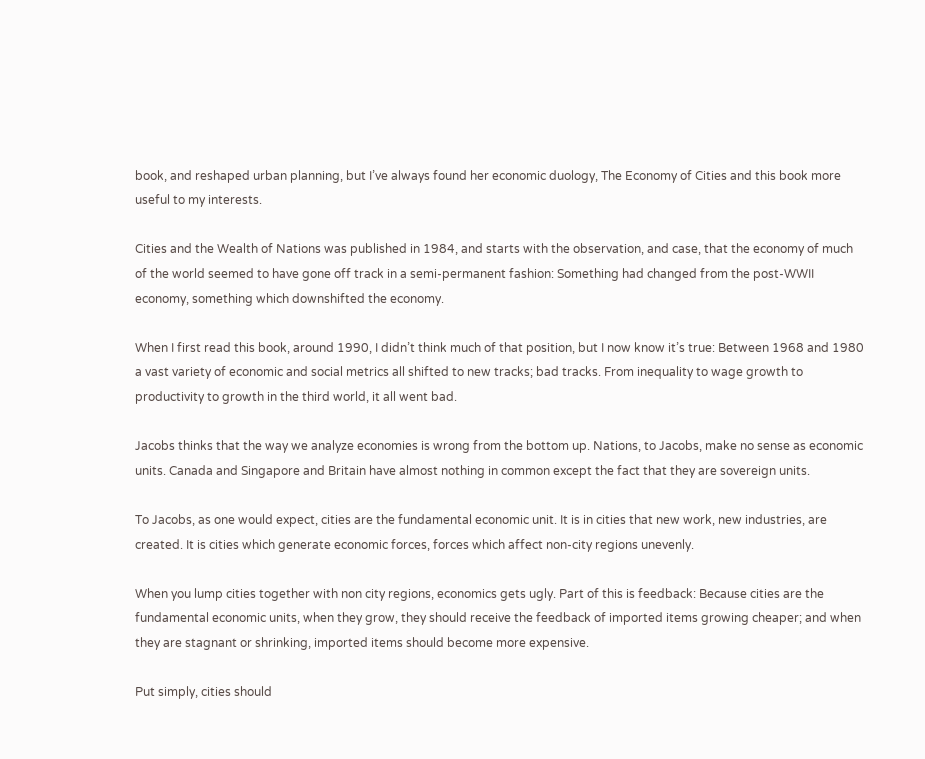book, and reshaped urban planning, but I’ve always found her economic duology, The Economy of Cities and this book more useful to my interests.

Cities and the Wealth of Nations was published in 1984, and starts with the observation, and case, that the economy of much of the world seemed to have gone off track in a semi-permanent fashion: Something had changed from the post-WWII economy, something which downshifted the economy.

When I first read this book, around 1990, I didn’t think much of that position, but I now know it’s true: Between 1968 and 1980 a vast variety of economic and social metrics all shifted to new tracks; bad tracks. From inequality to wage growth to productivity to growth in the third world, it all went bad.

Jacobs thinks that the way we analyze economies is wrong from the bottom up. Nations, to Jacobs, make no sense as economic units. Canada and Singapore and Britain have almost nothing in common except the fact that they are sovereign units.

To Jacobs, as one would expect, cities are the fundamental economic unit. It is in cities that new work, new industries, are created. It is cities which generate economic forces, forces which affect non-city regions unevenly.

When you lump cities together with non city regions, economics gets ugly. Part of this is feedback: Because cities are the fundamental economic units, when they grow, they should receive the feedback of imported items growing cheaper; and when they are stagnant or shrinking, imported items should become more expensive.

Put simply, cities should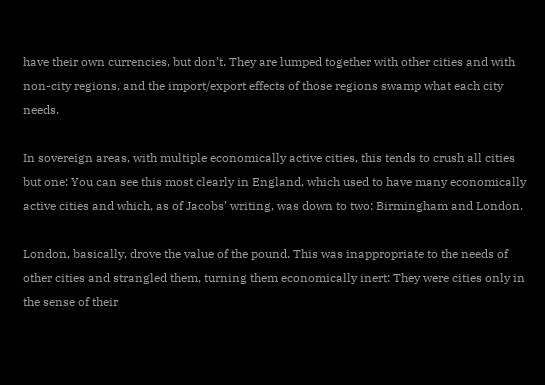have their own currencies, but don’t. They are lumped together with other cities and with non-city regions, and the import/export effects of those regions swamp what each city needs.

In sovereign areas, with multiple economically active cities, this tends to crush all cities but one: You can see this most clearly in England, which used to have many economically active cities and which, as of Jacobs’ writing, was down to two: Birmingham and London.

London, basically, drove the value of the pound. This was inappropriate to the needs of other cities and strangled them, turning them economically inert: They were cities only in the sense of their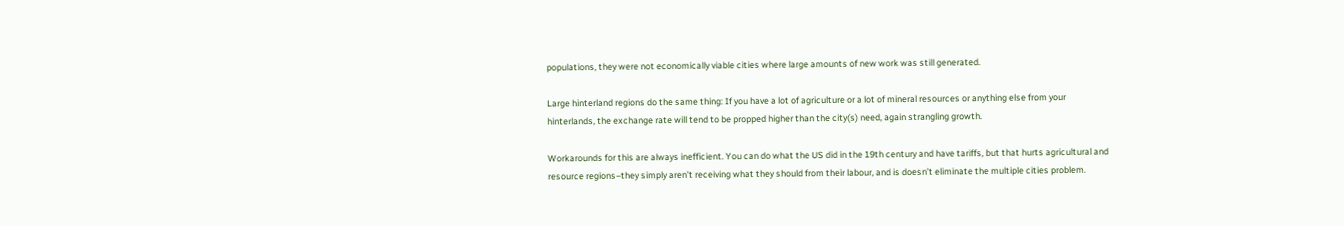populations, they were not economically viable cities where large amounts of new work was still generated.

Large hinterland regions do the same thing: If you have a lot of agriculture or a lot of mineral resources or anything else from your hinterlands, the exchange rate will tend to be propped higher than the city(s) need, again strangling growth.

Workarounds for this are always inefficient. You can do what the US did in the 19th century and have tariffs, but that hurts agricultural and resource regions–they simply aren’t receiving what they should from their labour, and is doesn’t eliminate the multiple cities problem.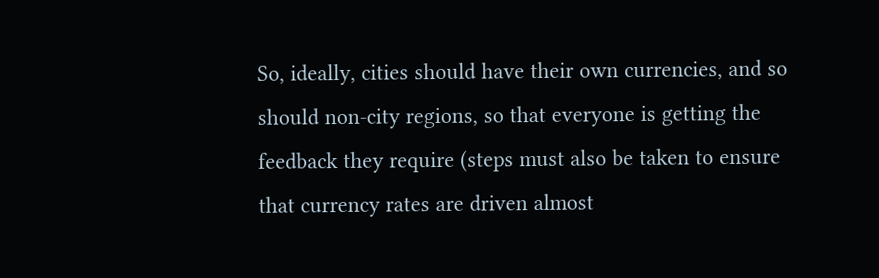So, ideally, cities should have their own currencies, and so should non-city regions, so that everyone is getting the feedback they require (steps must also be taken to ensure that currency rates are driven almost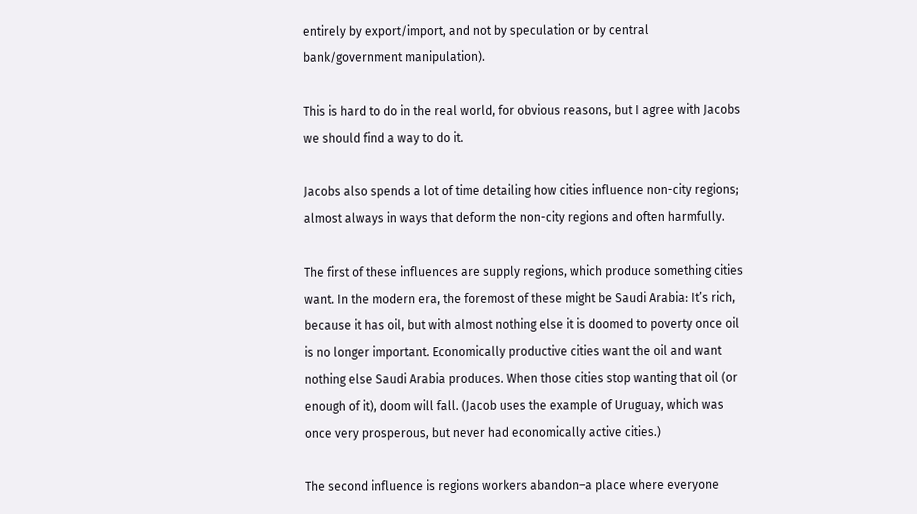entirely by export/import, and not by speculation or by central bank/government manipulation).

This is hard to do in the real world, for obvious reasons, but I agree with Jacobs we should find a way to do it.

Jacobs also spends a lot of time detailing how cities influence non-city regions; almost always in ways that deform the non-city regions and often harmfully.

The first of these influences are supply regions, which produce something cities want. In the modern era, the foremost of these might be Saudi Arabia: It’s rich, because it has oil, but with almost nothing else it is doomed to poverty once oil is no longer important. Economically productive cities want the oil and want nothing else Saudi Arabia produces. When those cities stop wanting that oil (or enough of it), doom will fall. (Jacob uses the example of Uruguay, which was once very prosperous, but never had economically active cities.)

The second influence is regions workers abandon–a place where everyone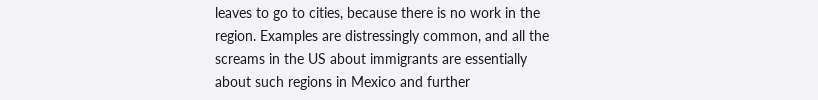leaves to go to cities, because there is no work in the region. Examples are distressingly common, and all the screams in the US about immigrants are essentially about such regions in Mexico and further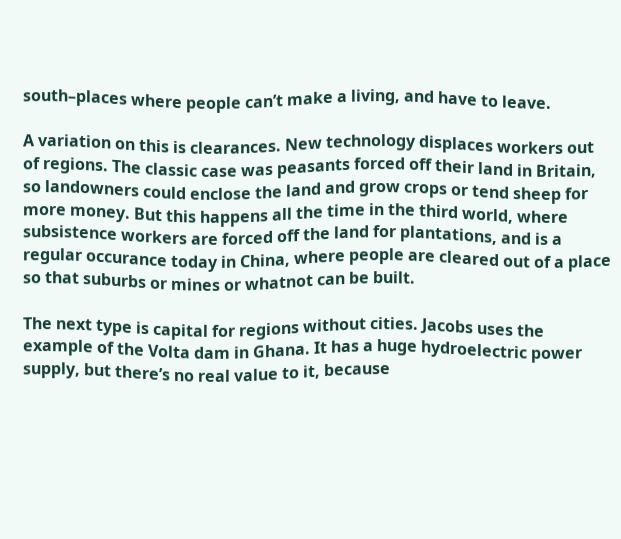south–places where people can’t make a living, and have to leave.

A variation on this is clearances. New technology displaces workers out of regions. The classic case was peasants forced off their land in Britain, so landowners could enclose the land and grow crops or tend sheep for more money. But this happens all the time in the third world, where subsistence workers are forced off the land for plantations, and is a regular occurance today in China, where people are cleared out of a place so that suburbs or mines or whatnot can be built.

The next type is capital for regions without cities. Jacobs uses the example of the Volta dam in Ghana. It has a huge hydroelectric power supply, but there’s no real value to it, because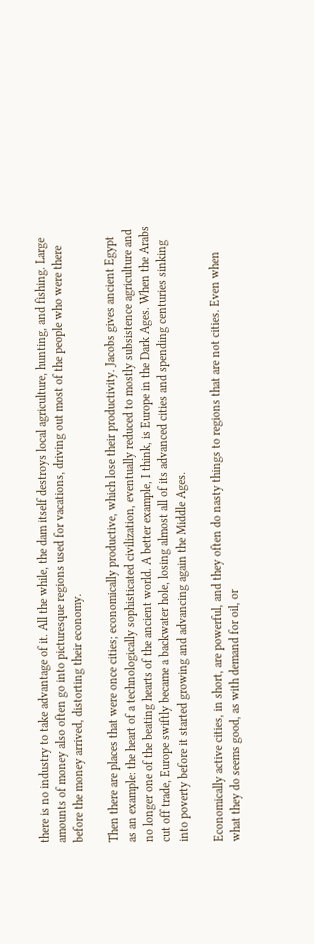there is no industry to take advantage of it. All the while, the dam itself destroys local agriculture, hunting, and fishing. Large amounts of money also often go into picturesque regions used for vacations, driving out most of the people who were there before the money arrived, distorting their economy.

Then there are places that were once cities; economically productive, which lose their productivity. Jacobs gives ancient Egypt as an example: the heart of a technologically sophisticated civilization, eventually reduced to mostly subsistence agriculture and no longer one of the beating hearts of the ancient world. A better example, I think, is Europe in the Dark Ages. When the Arabs cut off trade, Europe swiftly became a backwater hole, losing almost all of its advanced cities and spending centuries sinking into poverty before it started growing and advancing again the Middle Ages.

Economically active cities, in short, are powerful, and they often do nasty things to regions that are not cities. Even when what they do seems good, as with demand for oil, or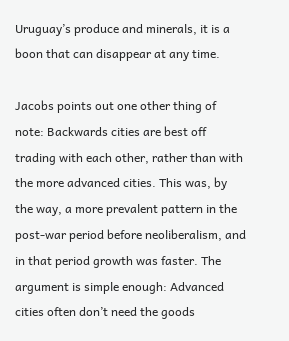Uruguay’s produce and minerals, it is a boon that can disappear at any time.

Jacobs points out one other thing of note: Backwards cities are best off trading with each other, rather than with the more advanced cities. This was, by the way, a more prevalent pattern in the post-war period before neoliberalism, and in that period growth was faster. The argument is simple enough: Advanced cities often don’t need the goods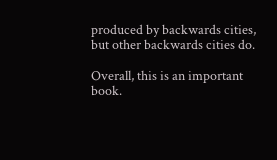produced by backwards cities, but other backwards cities do.

Overall, this is an important book.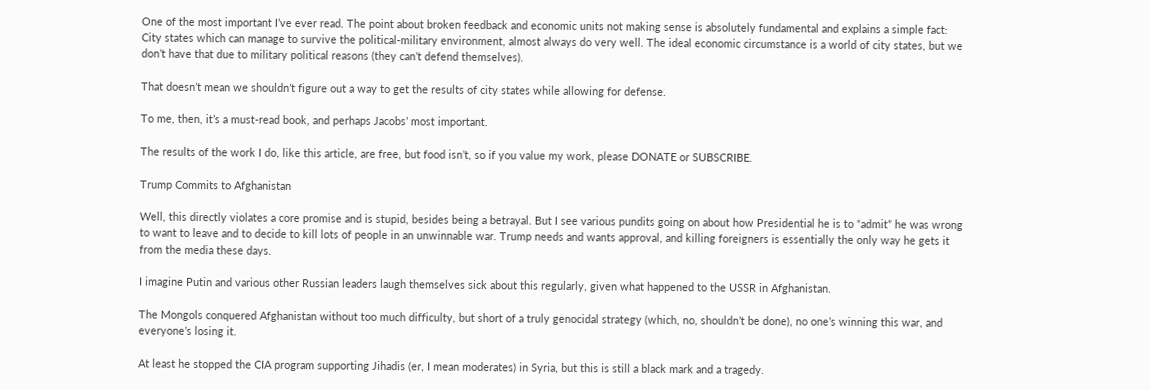One of the most important I’ve ever read. The point about broken feedback and economic units not making sense is absolutely fundamental and explains a simple fact: City states which can manage to survive the political-military environment, almost always do very well. The ideal economic circumstance is a world of city states, but we don’t have that due to military political reasons (they can’t defend themselves).

That doesn’t mean we shouldn’t figure out a way to get the results of city states while allowing for defense.

To me, then, it’s a must-read book, and perhaps Jacobs’ most important.

The results of the work I do, like this article, are free, but food isn’t, so if you value my work, please DONATE or SUBSCRIBE.

Trump Commits to Afghanistan

Well, this directly violates a core promise and is stupid, besides being a betrayal. But I see various pundits going on about how Presidential he is to “admit” he was wrong to want to leave and to decide to kill lots of people in an unwinnable war. Trump needs and wants approval, and killing foreigners is essentially the only way he gets it from the media these days.

I imagine Putin and various other Russian leaders laugh themselves sick about this regularly, given what happened to the USSR in Afghanistan.

The Mongols conquered Afghanistan without too much difficulty, but short of a truly genocidal strategy (which, no, shouldn’t be done), no one’s winning this war, and everyone’s losing it.

At least he stopped the CIA program supporting Jihadis (er, I mean moderates) in Syria, but this is still a black mark and a tragedy.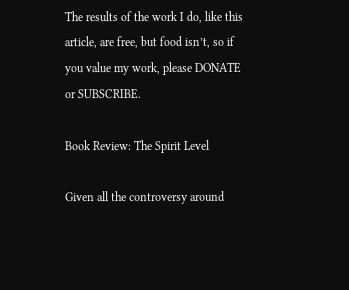The results of the work I do, like this article, are free, but food isn’t, so if you value my work, please DONATE or SUBSCRIBE.

Book Review: The Spirit Level

Given all the controversy around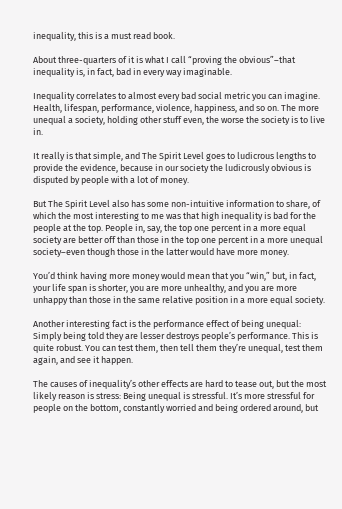inequality, this is a must read book.

About three-quarters of it is what I call “proving the obvious”–that inequality is, in fact, bad in every way imaginable.

Inequality correlates to almost every bad social metric you can imagine. Health, lifespan, performance, violence, happiness, and so on. The more unequal a society, holding other stuff even, the worse the society is to live in.

It really is that simple, and The Spirit Level goes to ludicrous lengths to provide the evidence, because in our society the ludicrously obvious is disputed by people with a lot of money.

But The Spirit Level also has some non-intuitive information to share, of which the most interesting to me was that high inequality is bad for the people at the top. People in, say, the top one percent in a more equal society are better off than those in the top one percent in a more unequal society–even though those in the latter would have more money.

You’d think having more money would mean that you “win,” but, in fact, your life span is shorter, you are more unhealthy, and you are more unhappy than those in the same relative position in a more equal society.

Another interesting fact is the performance effect of being unequal: Simply being told they are lesser destroys people’s performance. This is quite robust. You can test them, then tell them they’re unequal, test them again, and see it happen.

The causes of inequality’s other effects are hard to tease out, but the most likely reason is stress: Being unequal is stressful. It’s more stressful for people on the bottom, constantly worried and being ordered around, but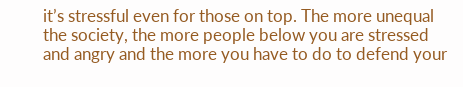it’s stressful even for those on top. The more unequal the society, the more people below you are stressed and angry and the more you have to do to defend your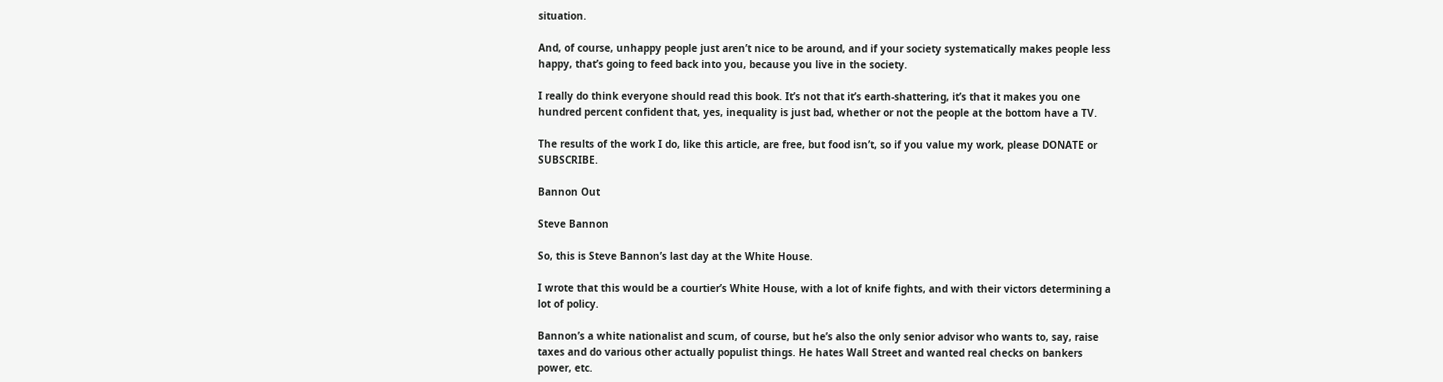situation.

And, of course, unhappy people just aren’t nice to be around, and if your society systematically makes people less happy, that’s going to feed back into you, because you live in the society.

I really do think everyone should read this book. It’s not that it’s earth-shattering, it’s that it makes you one hundred percent confident that, yes, inequality is just bad, whether or not the people at the bottom have a TV.

The results of the work I do, like this article, are free, but food isn’t, so if you value my work, please DONATE or SUBSCRIBE.

Bannon Out

Steve Bannon

So, this is Steve Bannon’s last day at the White House.

I wrote that this would be a courtier’s White House, with a lot of knife fights, and with their victors determining a lot of policy.

Bannon’s a white nationalist and scum, of course, but he’s also the only senior advisor who wants to, say, raise taxes and do various other actually populist things. He hates Wall Street and wanted real checks on bankers power, etc.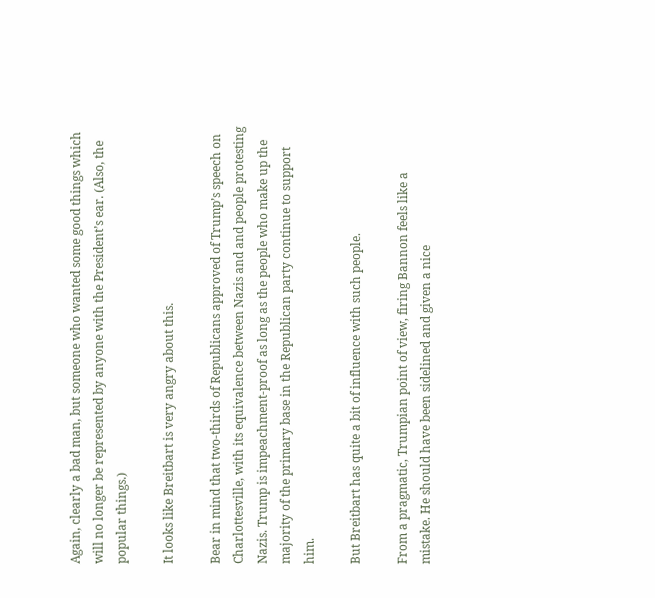Again, clearly a bad man, but someone who wanted some good things which will no longer be represented by anyone with the President’s ear. (Also, the popular things.)

It looks like Breitbart is very angry about this.

Bear in mind that two-thirds of Republicans approved of Trump’s speech on Charlottesville, with its equivalence between Nazis and and people protesting Nazis. Trump is impeachment-proof as long as the people who make up the majority of the primary base in the Republican party continue to support him.

But Breitbart has quite a bit of influence with such people.

From a pragmatic, Trumpian point of view, firing Bannon feels like a mistake. He should have been sidelined and given a nice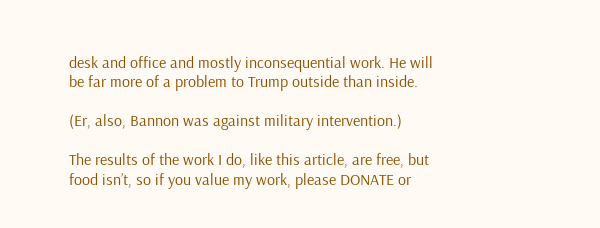desk and office and mostly inconsequential work. He will be far more of a problem to Trump outside than inside.

(Er, also, Bannon was against military intervention.)

The results of the work I do, like this article, are free, but food isn’t, so if you value my work, please DONATE or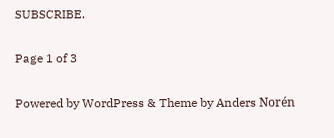SUBSCRIBE.

Page 1 of 3

Powered by WordPress & Theme by Anders Norén